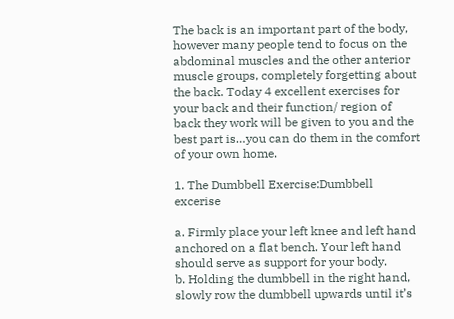The back is an important part of the body, however many people tend to focus on the abdominal muscles and the other anterior muscle groups, completely forgetting about the back. Today 4 excellent exercises for your back and their function/ region of back they work will be given to you and the best part is…you can do them in the comfort of your own home.

1. The Dumbbell Exercise:Dumbbell excerise

a. Firmly place your left knee and left hand anchored on a flat bench. Your left hand should serve as support for your body.
b. Holding the dumbbell in the right hand, slowly row the dumbbell upwards until it’s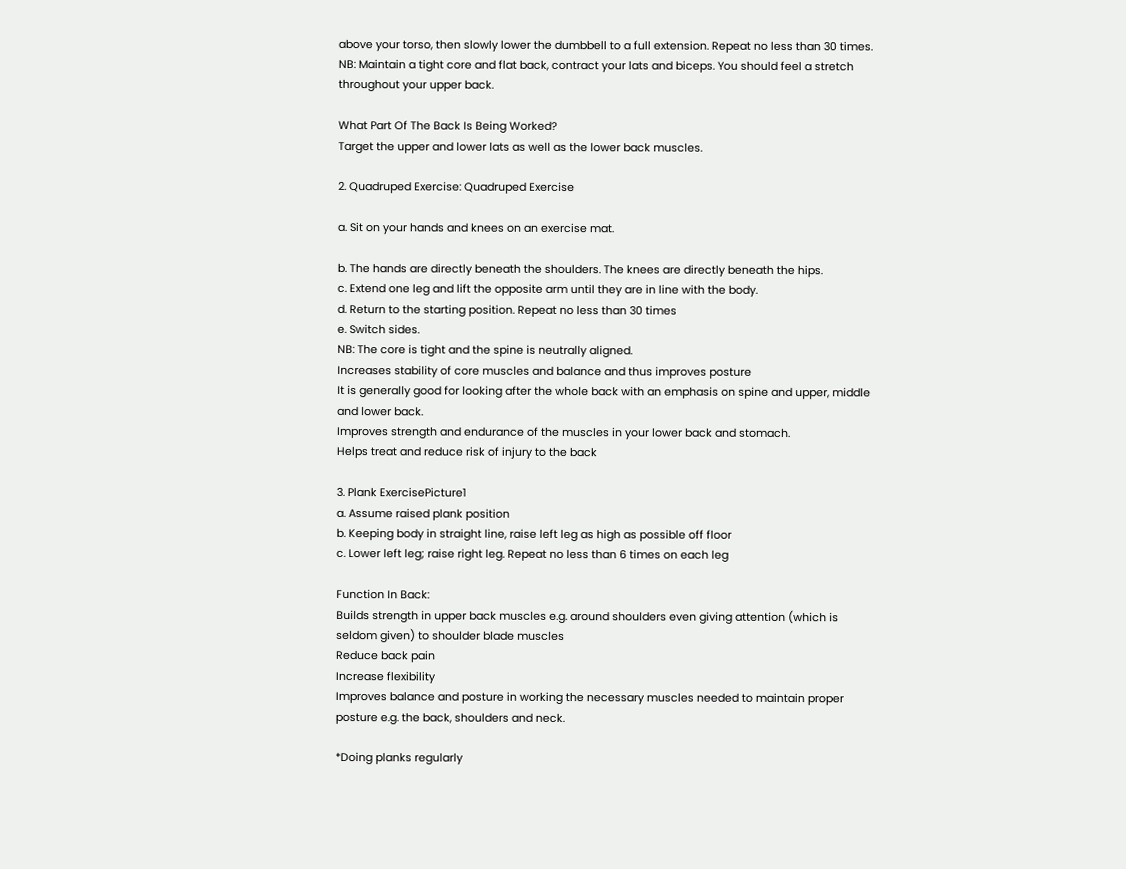above your torso, then slowly lower the dumbbell to a full extension. Repeat no less than 30 times.
NB: Maintain a tight core and flat back, contract your lats and biceps. You should feel a stretch throughout your upper back.

What Part Of The Back Is Being Worked?
Target the upper and lower lats as well as the lower back muscles.

2. Quadruped Exercise: Quadruped Exercise

a. Sit on your hands and knees on an exercise mat.

b. The hands are directly beneath the shoulders. The knees are directly beneath the hips.
c. Extend one leg and lift the opposite arm until they are in line with the body.
d. Return to the starting position. Repeat no less than 30 times
e. Switch sides.
NB: The core is tight and the spine is neutrally aligned.
Increases stability of core muscles and balance and thus improves posture
It is generally good for looking after the whole back with an emphasis on spine and upper, middle and lower back.
Improves strength and endurance of the muscles in your lower back and stomach.
Helps treat and reduce risk of injury to the back

3. Plank ExercisePicture1
a. Assume raised plank position
b. Keeping body in straight line, raise left leg as high as possible off floor
c. Lower left leg; raise right leg. Repeat no less than 6 times on each leg

Function In Back:
Builds strength in upper back muscles e.g. around shoulders even giving attention (which is seldom given) to shoulder blade muscles
Reduce back pain
Increase flexibility
Improves balance and posture in working the necessary muscles needed to maintain proper posture e.g. the back, shoulders and neck.

*Doing planks regularly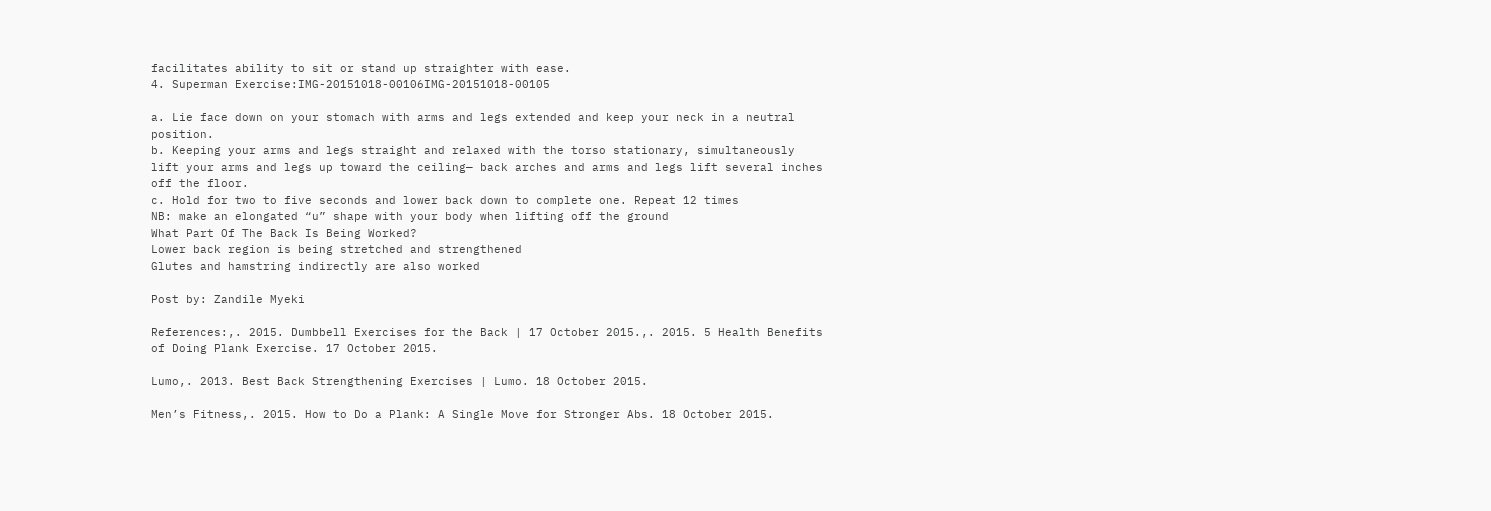facilitates ability to sit or stand up straighter with ease.
4. Superman Exercise:IMG-20151018-00106IMG-20151018-00105

a. Lie face down on your stomach with arms and legs extended and keep your neck in a neutral position.
b. Keeping your arms and legs straight and relaxed with the torso stationary, simultaneously lift your arms and legs up toward the ceiling— back arches and arms and legs lift several inches off the floor.
c. Hold for two to five seconds and lower back down to complete one. Repeat 12 times
NB: make an elongated “u” shape with your body when lifting off the ground
What Part Of The Back Is Being Worked?
Lower back region is being stretched and strengthened
Glutes and hamstring indirectly are also worked

Post by: Zandile Myeki

References:,. 2015. Dumbbell Exercises for the Back | 17 October 2015.,. 2015. 5 Health Benefits of Doing Plank Exercise. 17 October 2015.

Lumo,. 2013. Best Back Strengthening Exercises | Lumo. 18 October 2015.

Men’s Fitness,. 2015. How to Do a Plank: A Single Move for Stronger Abs. 18 October 2015.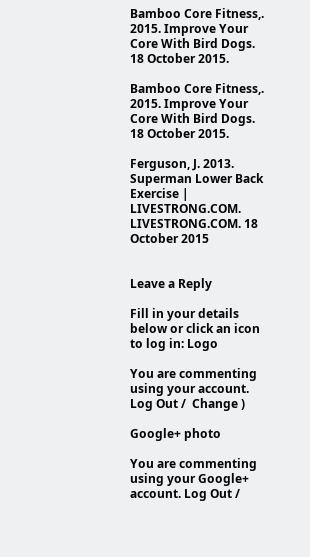Bamboo Core Fitness,. 2015. Improve Your Core With Bird Dogs. 18 October 2015.

Bamboo Core Fitness,. 2015. Improve Your Core With Bird Dogs. 18 October 2015.

Ferguson, J. 2013. Superman Lower Back Exercise | LIVESTRONG.COM. LIVESTRONG.COM. 18 October 2015


Leave a Reply

Fill in your details below or click an icon to log in: Logo

You are commenting using your account. Log Out /  Change )

Google+ photo

You are commenting using your Google+ account. Log Out /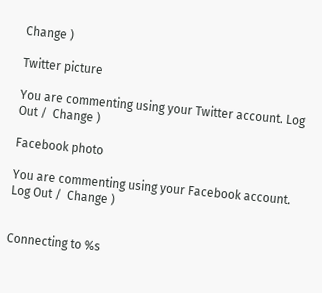Change )

Twitter picture

You are commenting using your Twitter account. Log Out /  Change )

Facebook photo

You are commenting using your Facebook account. Log Out /  Change )


Connecting to %s